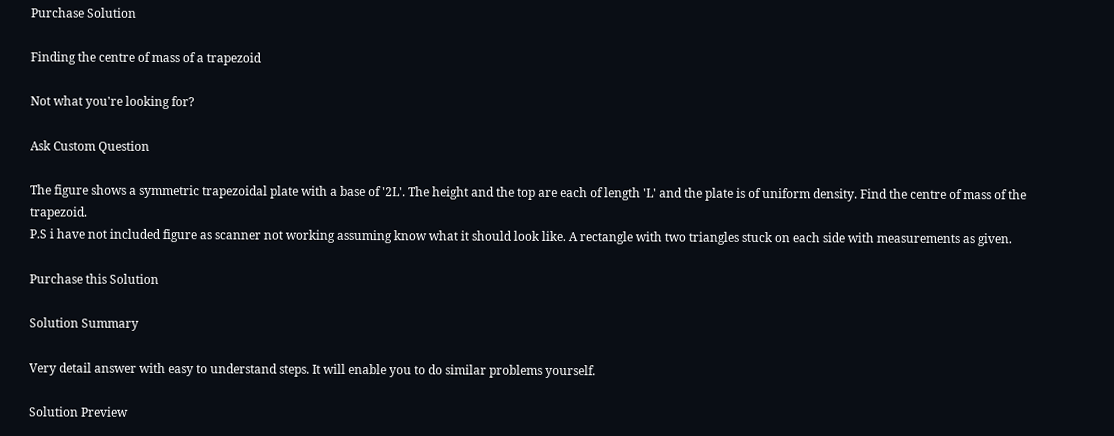Purchase Solution

Finding the centre of mass of a trapezoid

Not what you're looking for?

Ask Custom Question

The figure shows a symmetric trapezoidal plate with a base of '2L'. The height and the top are each of length 'L' and the plate is of uniform density. Find the centre of mass of the trapezoid.
P.S i have not included figure as scanner not working assuming know what it should look like. A rectangle with two triangles stuck on each side with measurements as given.

Purchase this Solution

Solution Summary

Very detail answer with easy to understand steps. It will enable you to do similar problems yourself.

Solution Preview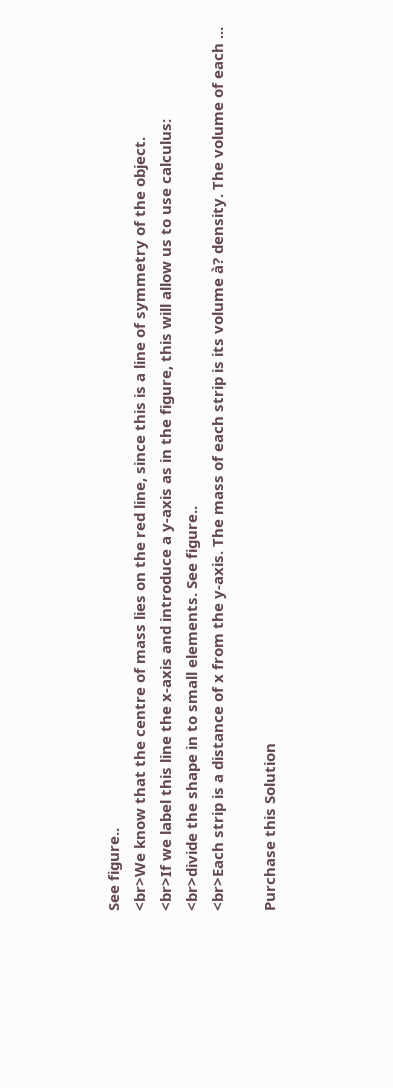See figure..
<br>We know that the centre of mass lies on the red line, since this is a line of symmetry of the object.
<br>If we label this line the x-axis and introduce a y-axis as in the figure, this will allow us to use calculus:
<br>divide the shape in to small elements. See figure..
<br>Each strip is a distance of x from the y-axis. The mass of each strip is its volume à? density. The volume of each ...

Purchase this Solution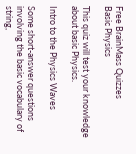Free BrainMass Quizzes
Basic Physics

This quiz will test your knowledge about basic Physics.

Intro to the Physics Waves

Some short-answer questions involving the basic vocabulary of string,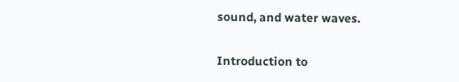sound, and water waves.

Introduction to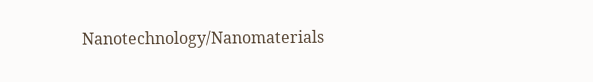Nanotechnology/Nanomaterials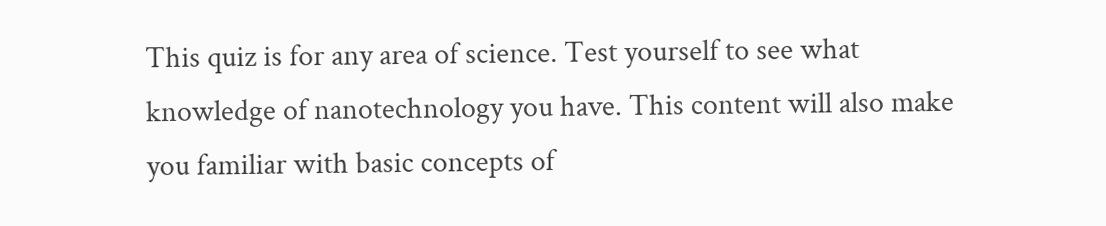This quiz is for any area of science. Test yourself to see what knowledge of nanotechnology you have. This content will also make you familiar with basic concepts of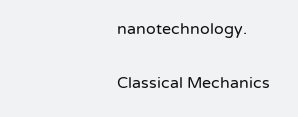nanotechnology.

Classical Mechanics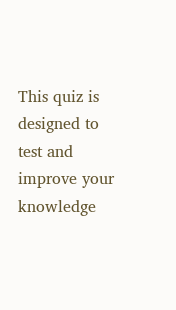This quiz is designed to test and improve your knowledge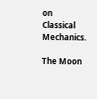on Classical Mechanics.

The Moon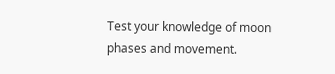Test your knowledge of moon phases and movement.